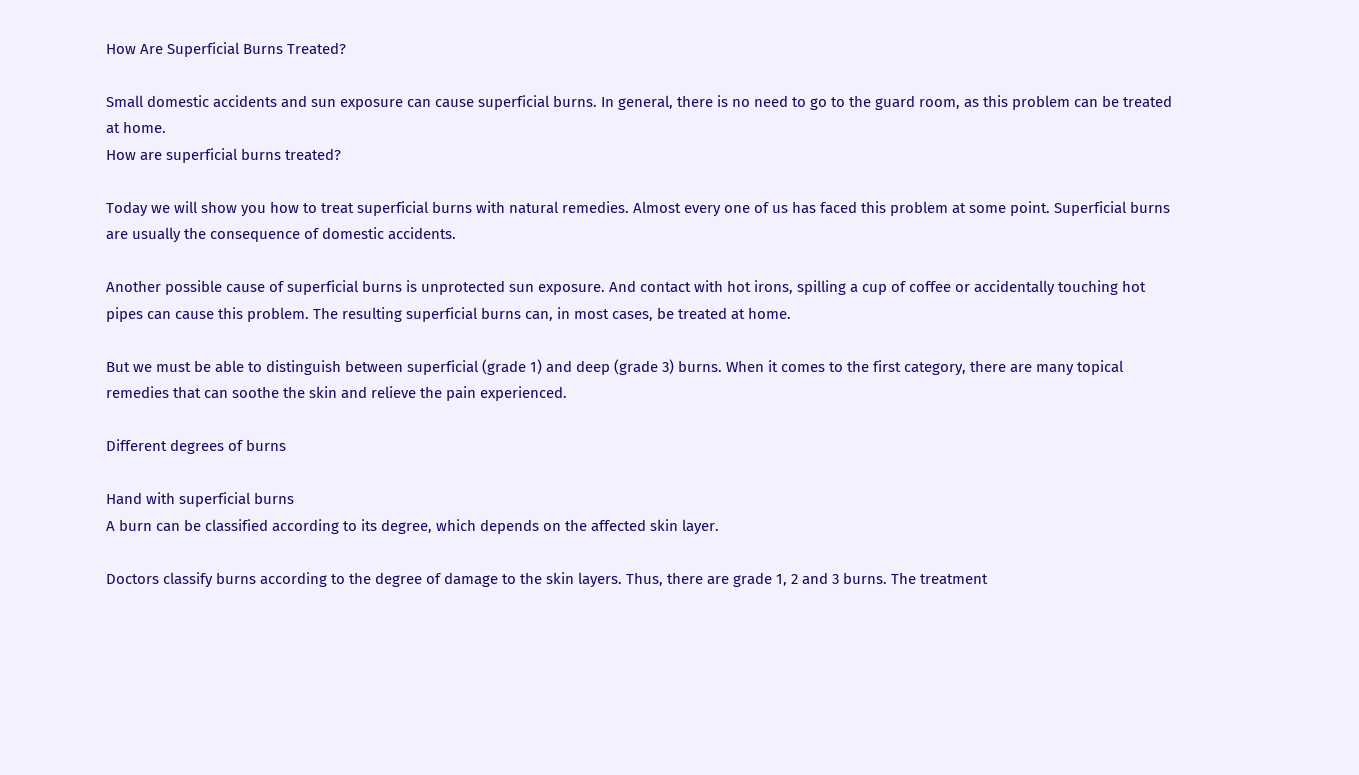How Are Superficial Burns Treated?

Small domestic accidents and sun exposure can cause superficial burns. In general, there is no need to go to the guard room, as this problem can be treated at home.
How are superficial burns treated?

Today we will show you how to treat superficial burns with natural remedies. Almost every one of us has faced this problem at some point. Superficial burns are usually the consequence of domestic accidents.

Another possible cause of superficial burns is unprotected sun exposure. And contact with hot irons, spilling a cup of coffee or accidentally touching hot pipes can cause this problem. The resulting superficial burns can, in most cases, be treated at home.

But we must be able to distinguish between superficial (grade 1) and deep (grade 3) burns. When it comes to the first category, there are many topical remedies that can soothe the skin and relieve the pain experienced.

Different degrees of burns

Hand with superficial burns
A burn can be classified according to its degree, which depends on the affected skin layer.

Doctors classify burns according to the degree of damage to the skin layers. Thus, there are grade 1, 2 and 3 burns. The treatment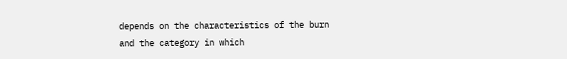depends on the characteristics of the burn and the category in which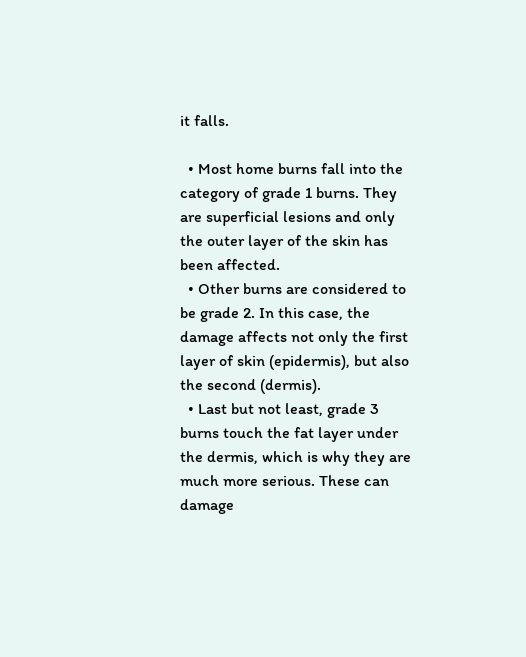it falls.

  • Most home burns fall into the category of grade 1 burns. They are superficial lesions and only the outer layer of the skin has been affected.
  • Other burns are considered to be grade 2. In this case, the damage affects not only the first layer of skin (epidermis), but also the second (dermis).
  • Last but not least, grade 3 burns touch the fat layer under the dermis, which is why they are much more serious. These can damage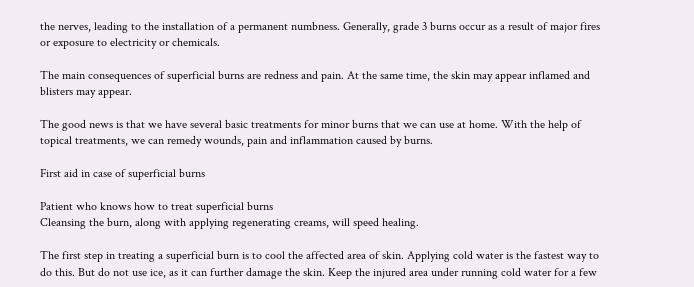the nerves, leading to the installation of a permanent numbness. Generally, grade 3 burns occur as a result of major fires or exposure to electricity or chemicals.

The main consequences of superficial burns are redness and pain. At the same time, the skin may appear inflamed and blisters may appear.

The good news is that we have several basic treatments for minor burns that we can use at home. With the help of topical treatments, we can remedy wounds, pain and inflammation caused by burns.

First aid in case of superficial burns

Patient who knows how to treat superficial burns
Cleansing the burn, along with applying regenerating creams, will speed healing.

The first step in treating a superficial burn is to cool the affected area of skin. Applying cold water is the fastest way to do this. But do not use ice, as it can further damage the skin. Keep the injured area under running cold water for a few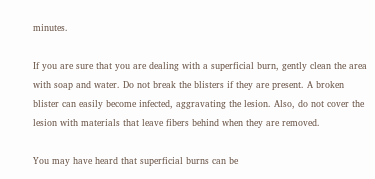minutes.

If you are sure that you are dealing with a superficial burn, gently clean the area with soap and water. Do not break the blisters if they are present. A broken blister can easily become infected, aggravating the lesion. Also, do not cover the lesion with materials that leave fibers behind when they are removed.

You may have heard that superficial burns can be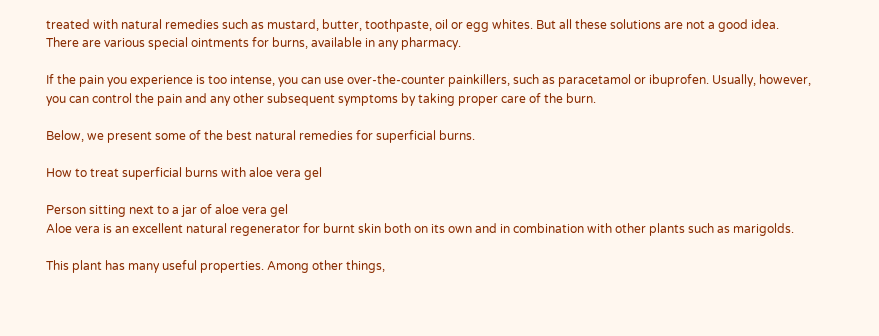treated with natural remedies such as mustard, butter, toothpaste, oil or egg whites. But all these solutions are not a good idea. There are various special ointments for burns, available in any pharmacy.

If the pain you experience is too intense, you can use over-the-counter painkillers, such as paracetamol or ibuprofen. Usually, however, you can control the pain and any other subsequent symptoms by taking proper care of the burn.

Below, we present some of the best natural remedies for superficial burns.

How to treat superficial burns with aloe vera gel

Person sitting next to a jar of aloe vera gel
Aloe vera is an excellent natural regenerator for burnt skin both on its own and in combination with other plants such as marigolds.

This plant has many useful properties. Among other things,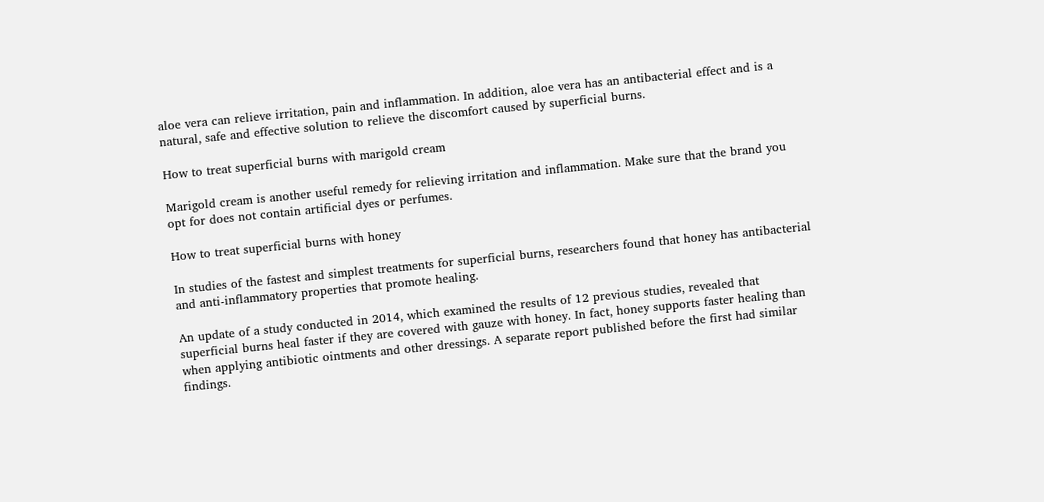aloe vera can relieve irritation, pain and inflammation. In addition, aloe vera has an antibacterial effect and is a natural, safe and effective solution to relieve the discomfort caused by superficial burns.

How to treat superficial burns with marigold cream

Marigold cream is another useful remedy for relieving irritation and inflammation. Make sure that the brand you opt for does not contain artificial dyes or perfumes.

How to treat superficial burns with honey

In studies of the fastest and simplest treatments for superficial burns, researchers found that honey has antibacterial and anti-inflammatory properties that promote healing.

An update of a study conducted in 2014, which examined the results of 12 previous studies, revealed that superficial burns heal faster if they are covered with gauze with honey. In fact, honey supports faster healing than when applying antibiotic ointments and other dressings. A separate report published before the first had similar findings.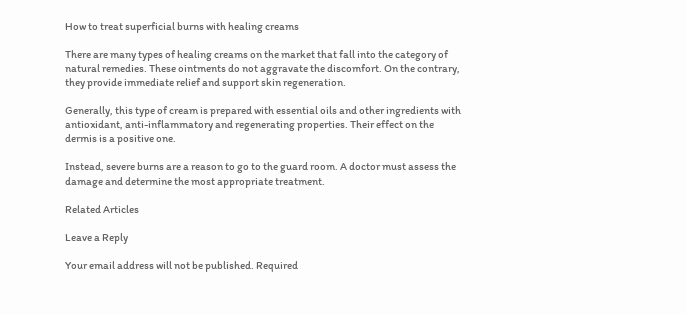How to treat superficial burns with healing creams

There are many types of healing creams on the market that fall into the category of natural remedies. These ointments do not aggravate the discomfort. On the contrary, they provide immediate relief and support skin regeneration.

Generally, this type of cream is prepared with essential oils and other ingredients with antioxidant, anti-inflammatory and regenerating properties. Their effect on the dermis is a positive one.

Instead, severe burns are a reason to go to the guard room. A doctor must assess the damage and determine the most appropriate treatment.

Related Articles

Leave a Reply

Your email address will not be published. Required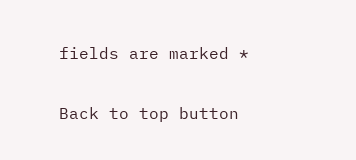fields are marked *

Back to top button